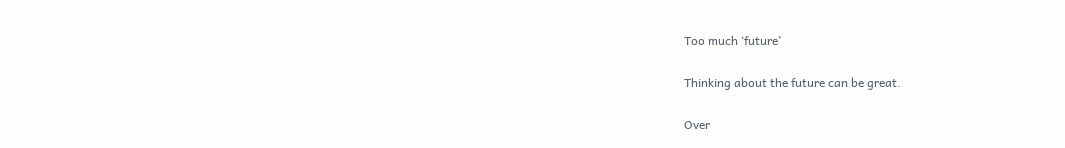Too much ‘future’

Thinking about the future can be great.

Over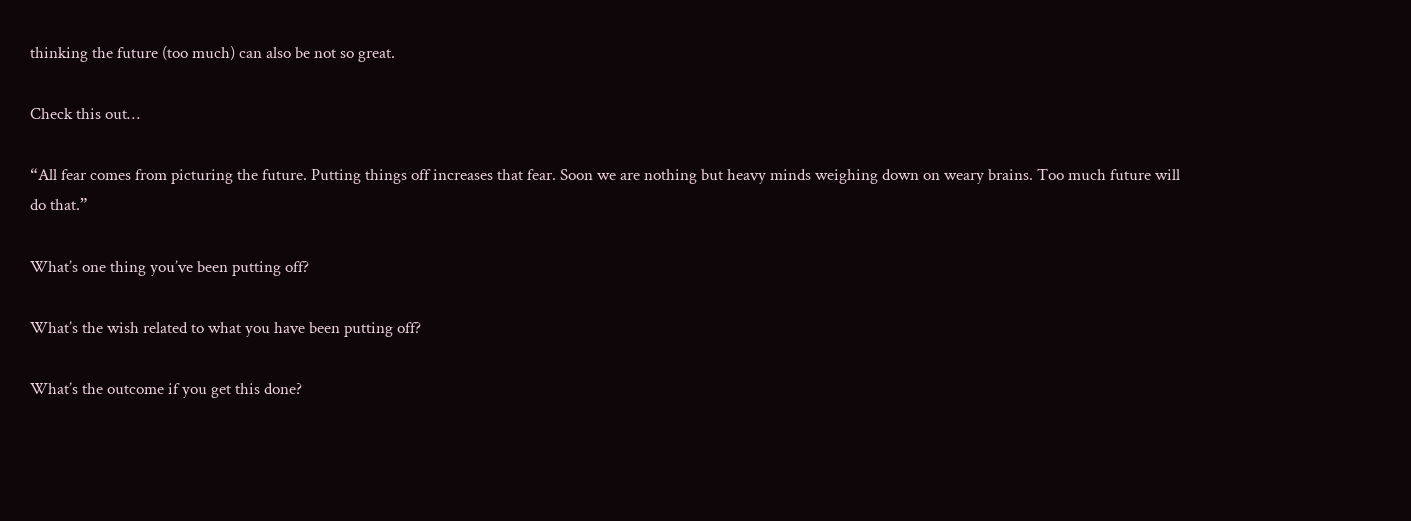thinking the future (too much) can also be not so great.

Check this out…

“All fear comes from picturing the future. Putting things off increases that fear. Soon we are nothing but heavy minds weighing down on weary brains. Too much future will do that.”

What’s one thing you’ve been putting off?

What’s the wish related to what you have been putting off?

What’s the outcome if you get this done?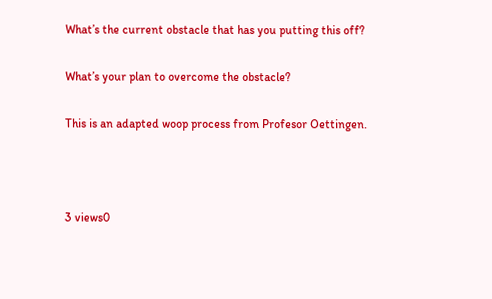What’s the current obstacle that has you putting this off?

What’s your plan to overcome the obstacle?

This is an adapted woop process from Profesor Oettingen.



3 views0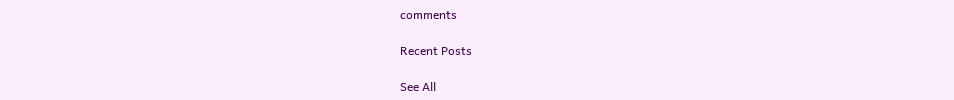comments

Recent Posts

See All